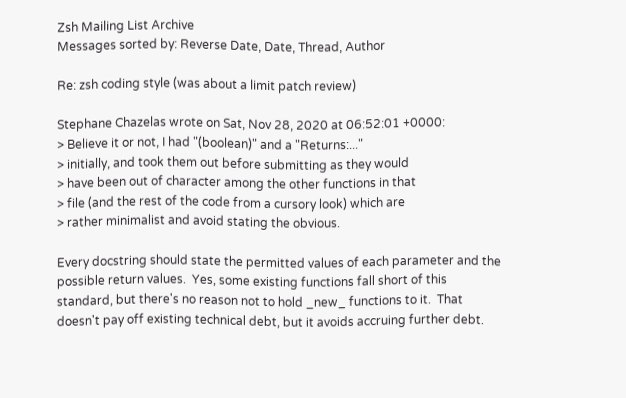Zsh Mailing List Archive
Messages sorted by: Reverse Date, Date, Thread, Author

Re: zsh coding style (was about a limit patch review)

Stephane Chazelas wrote on Sat, Nov 28, 2020 at 06:52:01 +0000:
> Believe it or not, I had "(boolean)" and a "Returns:..."
> initially, and took them out before submitting as they would
> have been out of character among the other functions in that
> file (and the rest of the code from a cursory look) which are
> rather minimalist and avoid stating the obvious.

Every docstring should state the permitted values of each parameter and the
possible return values.  Yes, some existing functions fall short of this
standard, but there's no reason not to hold _new_ functions to it.  That
doesn't pay off existing technical debt, but it avoids accruing further debt.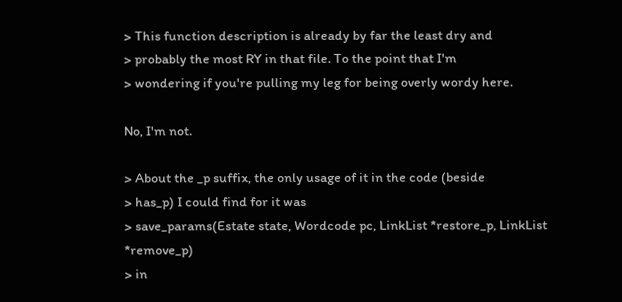> This function description is already by far the least dry and
> probably the most RY in that file. To the point that I'm
> wondering if you're pulling my leg for being overly wordy here.

No, I'm not.

> About the _p suffix, the only usage of it in the code (beside
> has_p) I could find for it was
> save_params(Estate state, Wordcode pc, LinkList *restore_p, LinkList *remove_p)
> in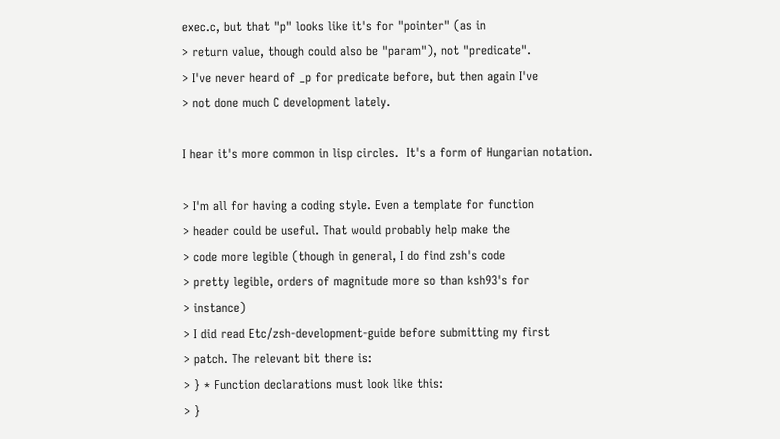exec.c, but that "p" looks like it's for "pointer" (as in
> return value, though could also be "param"), not "predicate".
> I've never heard of _p for predicate before, but then again I've
> not done much C development lately.

I hear it's more common in lisp circles.  It's a form of Hungarian notation.

> I'm all for having a coding style. Even a template for function
> header could be useful. That would probably help make the
> code more legible (though in general, I do find zsh's code
> pretty legible, orders of magnitude more so than ksh93's for
> instance)
> I did read Etc/zsh-development-guide before submitting my first
> patch. The relevant bit there is:
> } * Function declarations must look like this:
> }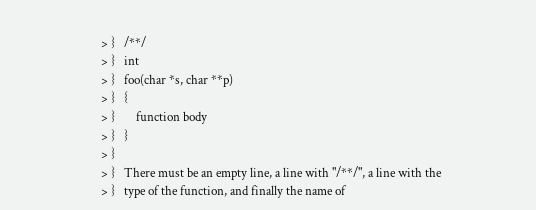> }   /**/
> }   int
> }   foo(char *s, char **p)
> }   {
> }       function body
> }   }
> }
> }   There must be an empty line, a line with "/**/", a line with the
> }   type of the function, and finally the name of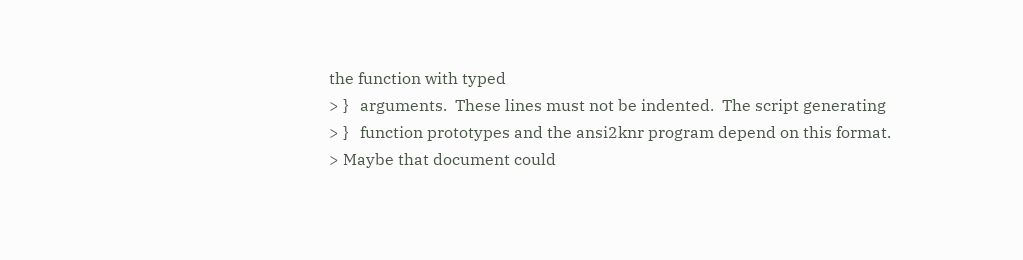the function with typed
> }   arguments.  These lines must not be indented.  The script generating
> }   function prototypes and the ansi2knr program depend on this format.
> Maybe that document could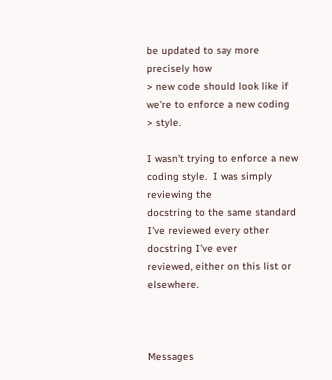be updated to say more precisely how
> new code should look like if we're to enforce a new coding
> style.

I wasn't trying to enforce a new coding style.  I was simply reviewing the
docstring to the same standard I've reviewed every other docstring I've ever
reviewed, either on this list or elsewhere.



Messages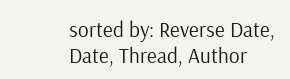sorted by: Reverse Date, Date, Thread, Author